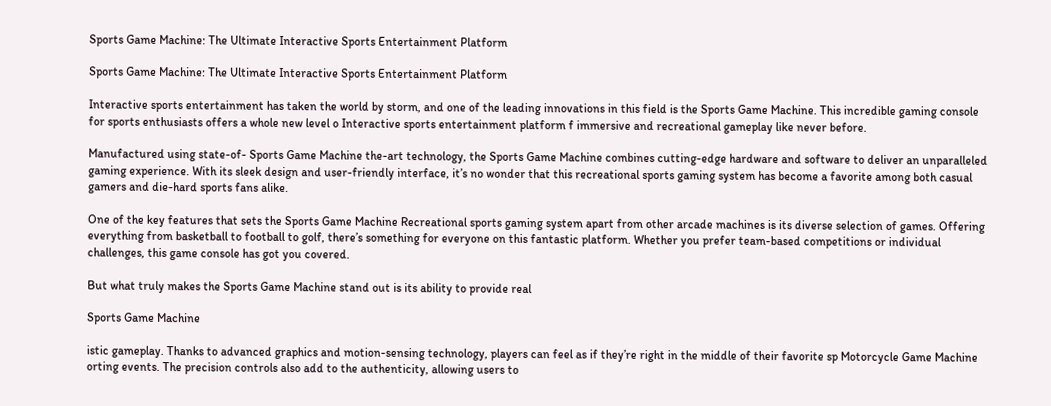Sports Game Machine: The Ultimate Interactive Sports Entertainment Platform

Sports Game Machine: The Ultimate Interactive Sports Entertainment Platform

Interactive sports entertainment has taken the world by storm, and one of the leading innovations in this field is the Sports Game Machine. This incredible gaming console for sports enthusiasts offers a whole new level o Interactive sports entertainment platform f immersive and recreational gameplay like never before.

Manufactured using state-of- Sports Game Machine the-art technology, the Sports Game Machine combines cutting-edge hardware and software to deliver an unparalleled gaming experience. With its sleek design and user-friendly interface, it’s no wonder that this recreational sports gaming system has become a favorite among both casual gamers and die-hard sports fans alike.

One of the key features that sets the Sports Game Machine Recreational sports gaming system apart from other arcade machines is its diverse selection of games. Offering everything from basketball to football to golf, there’s something for everyone on this fantastic platform. Whether you prefer team-based competitions or individual challenges, this game console has got you covered.

But what truly makes the Sports Game Machine stand out is its ability to provide real

Sports Game Machine

istic gameplay. Thanks to advanced graphics and motion-sensing technology, players can feel as if they’re right in the middle of their favorite sp Motorcycle Game Machine orting events. The precision controls also add to the authenticity, allowing users to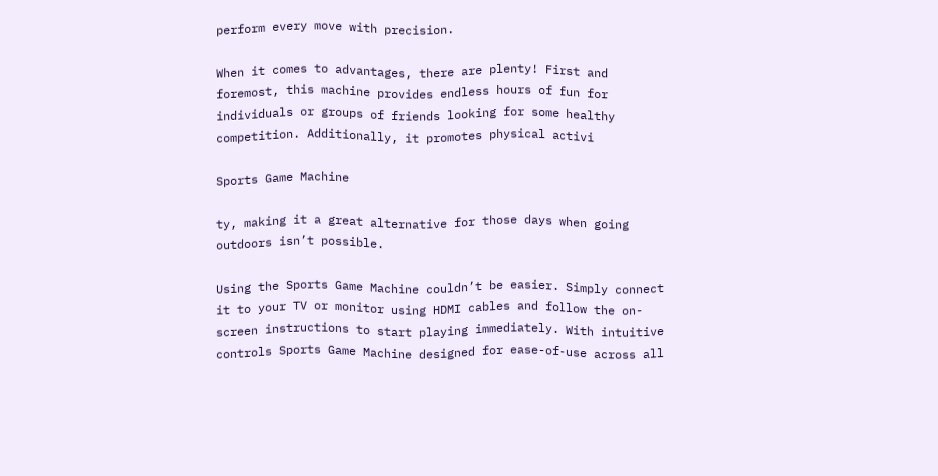perform every move with precision.

When it comes to advantages, there are plenty! First and foremost, this machine provides endless hours of fun for individuals or groups of friends looking for some healthy competition. Additionally, it promotes physical activi

Sports Game Machine

ty, making it a great alternative for those days when going outdoors isn’t possible.

Using the Sports Game Machine couldn’t be easier. Simply connect it to your TV or monitor using HDMI cables and follow the on-screen instructions to start playing immediately. With intuitive controls Sports Game Machine designed for ease-of-use across all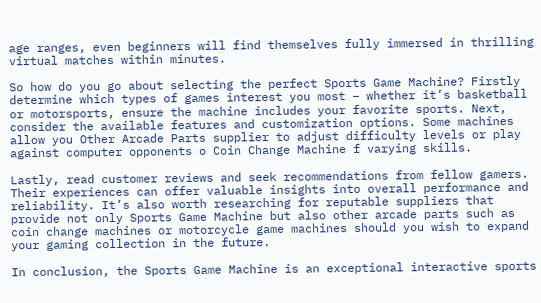age ranges, even beginners will find themselves fully immersed in thrilling virtual matches within minutes.

So how do you go about selecting the perfect Sports Game Machine? Firstly determine which types of games interest you most – whether it’s basketball or motorsports, ensure the machine includes your favorite sports. Next, consider the available features and customization options. Some machines allow you Other Arcade Parts supplier to adjust difficulty levels or play against computer opponents o Coin Change Machine f varying skills.

Lastly, read customer reviews and seek recommendations from fellow gamers. Their experiences can offer valuable insights into overall performance and reliability. It’s also worth researching for reputable suppliers that provide not only Sports Game Machine but also other arcade parts such as coin change machines or motorcycle game machines should you wish to expand your gaming collection in the future.

In conclusion, the Sports Game Machine is an exceptional interactive sports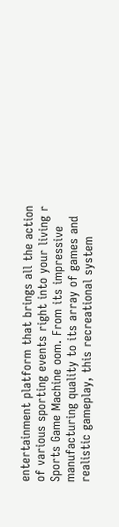entertainment platform that brings all the action of various sporting events right into your living r Sports Game Machine oom. From its impressive manufacturing quality to its array of games and realistic gameplay, this recreational system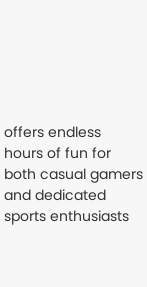offers endless hours of fun for both casual gamers and dedicated sports enthusiasts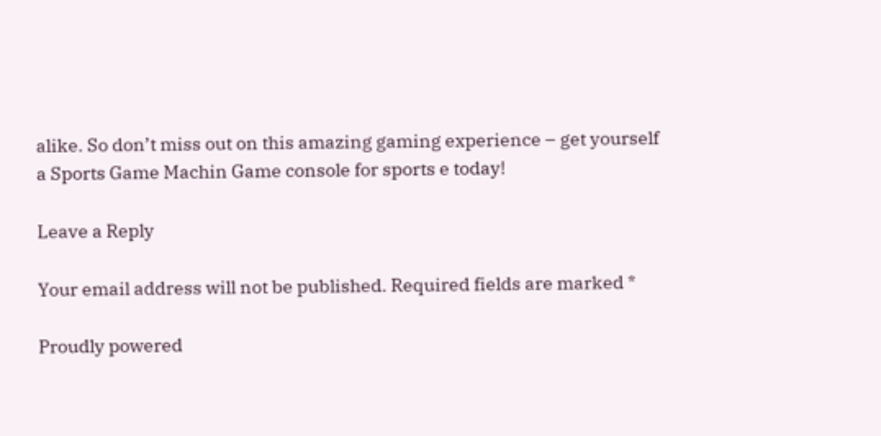alike. So don’t miss out on this amazing gaming experience – get yourself a Sports Game Machin Game console for sports e today!

Leave a Reply

Your email address will not be published. Required fields are marked *

Proudly powered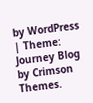by WordPress | Theme: Journey Blog by Crimson Themes.